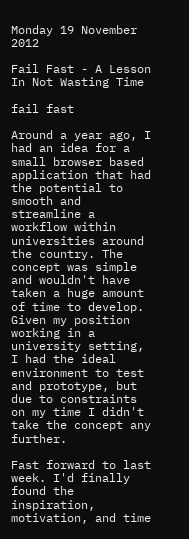Monday 19 November 2012

Fail Fast - A Lesson In Not Wasting Time

fail fast

Around a year ago, I had an idea for a small browser based application that had the potential to smooth and streamline a workflow within universities around the country. The concept was simple and wouldn't have taken a huge amount of time to develop. Given my position working in a university setting, I had the ideal environment to test and prototype, but due to constraints on my time I didn't take the concept any further.

Fast forward to last week. I'd finally found the inspiration, motivation, and time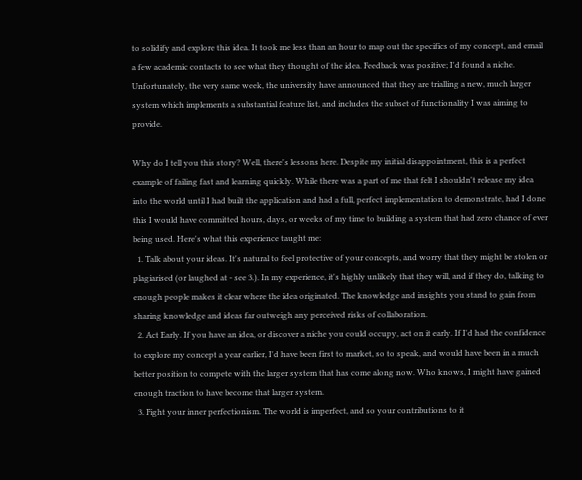to solidify and explore this idea. It took me less than an hour to map out the specifics of my concept, and email a few academic contacts to see what they thought of the idea. Feedback was positive; I'd found a niche. Unfortunately, the very same week, the university have announced that they are trialling a new, much larger system which implements a substantial feature list, and includes the subset of functionality I was aiming to provide.

Why do I tell you this story? Well, there's lessons here. Despite my initial disappointment, this is a perfect example of failing fast and learning quickly. While there was a part of me that felt I shouldn't release my idea into the world until I had built the application and had a full, perfect implementation to demonstrate, had I done this I would have committed hours, days, or weeks of my time to building a system that had zero chance of ever being used. Here's what this experience taught me:
  1. Talk about your ideas. It's natural to feel protective of your concepts, and worry that they might be stolen or plagiarised (or laughed at - see 3.). In my experience, it's highly unlikely that they will, and if they do, talking to enough people makes it clear where the idea originated. The knowledge and insights you stand to gain from sharing knowledge and ideas far outweigh any perceived risks of collaboration.
  2. Act Early. If you have an idea, or discover a niche you could occupy, act on it early. If I'd had the confidence to explore my concept a year earlier, I'd have been first to market, so to speak, and would have been in a much better position to compete with the larger system that has come along now. Who knows, I might have gained enough traction to have become that larger system.
  3. Fight your inner perfectionism. The world is imperfect, and so your contributions to it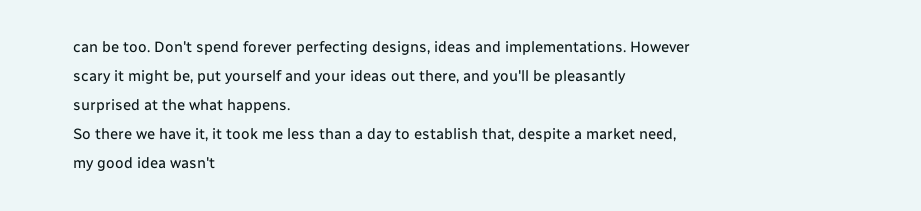can be too. Don't spend forever perfecting designs, ideas and implementations. However scary it might be, put yourself and your ideas out there, and you'll be pleasantly surprised at the what happens.
So there we have it, it took me less than a day to establish that, despite a market need, my good idea wasn't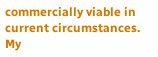commercially viable in current circumstances. My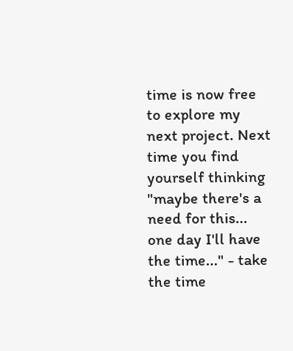time is now free to explore my next project. Next time you find yourself thinking "maybe there's a need for this... one day I'll have the time..." - take the time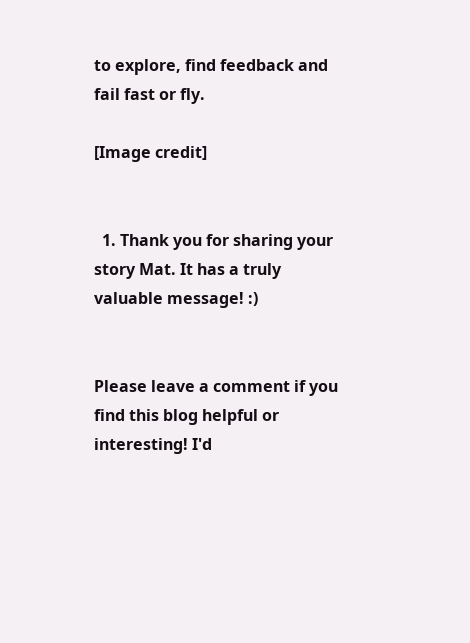to explore, find feedback and fail fast or fly.

[Image credit]


  1. Thank you for sharing your story Mat. It has a truly valuable message! :)


Please leave a comment if you find this blog helpful or interesting! I'd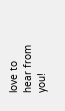love to hear from you!